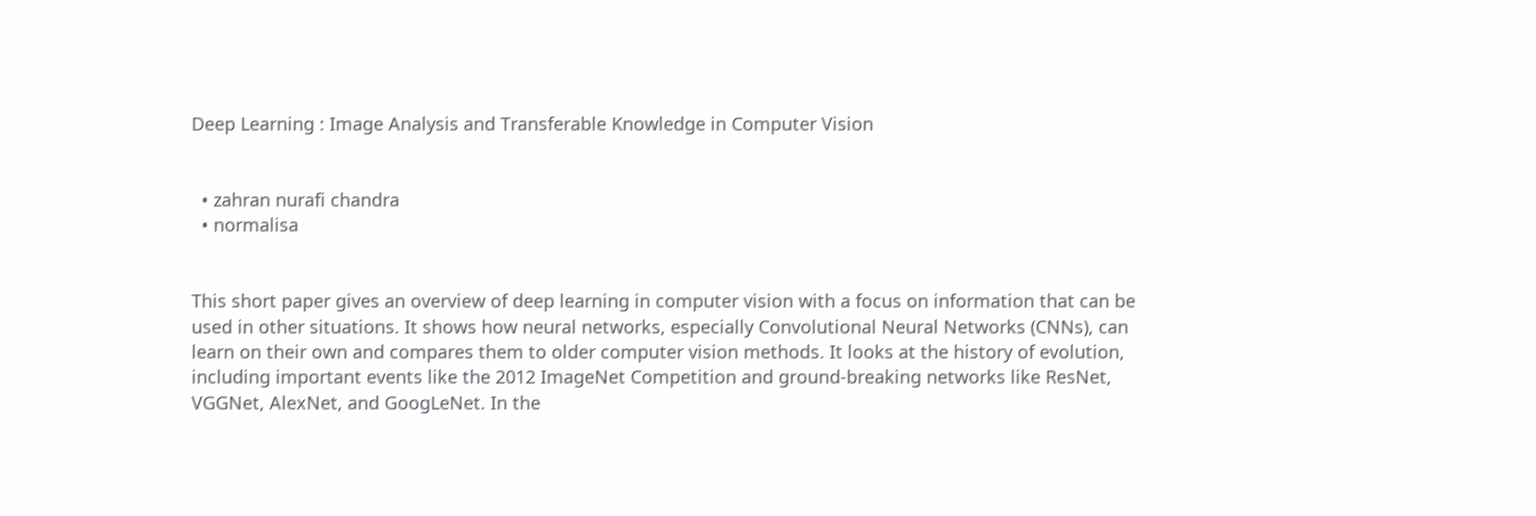Deep Learning : Image Analysis and Transferable Knowledge in Computer Vision


  • zahran nurafi chandra
  • normalisa


This short paper gives an overview of deep learning in computer vision with a focus on information that can be used in other situations. It shows how neural networks, especially Convolutional Neural Networks (CNNs), can learn on their own and compares them to older computer vision methods. It looks at the history of evolution, including important events like the 2012 ImageNet Competition and ground-breaking networks like ResNet, VGGNet, AlexNet, and GoogLeNet. In the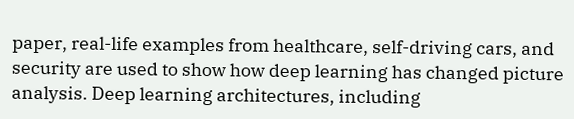paper, real-life examples from healthcare, self-driving cars, and security are used to show how deep learning has changed picture analysis. Deep learning architectures, including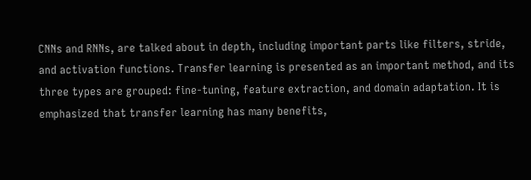CNNs and RNNs, are talked about in depth, including important parts like filters, stride, and activation functions. Transfer learning is presented as an important method, and its three types are grouped: fine-tuning, feature extraction, and domain adaptation. It is emphasized that transfer learning has many benefits,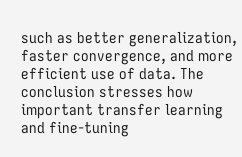such as better generalization, faster convergence, and more efficient use of data. The conclusion stresses how important transfer learning and fine-tuning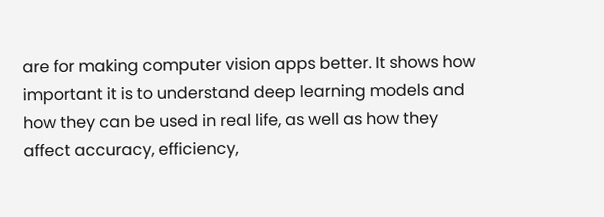are for making computer vision apps better. It shows how important it is to understand deep learning models and how they can be used in real life, as well as how they affect accuracy, efficiency,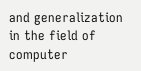and generalization in the field of computer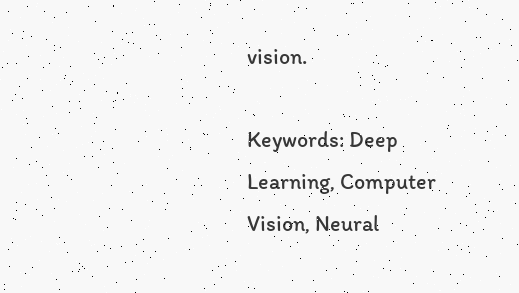vision.

Keywords: Deep Learning, Computer Vision, Neural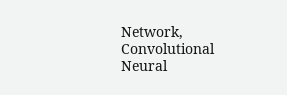Network, Convolutional Neural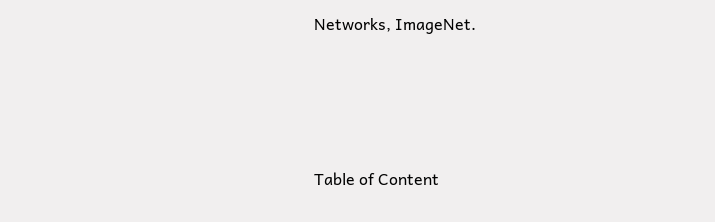Networks, ImageNet.






Table of Content